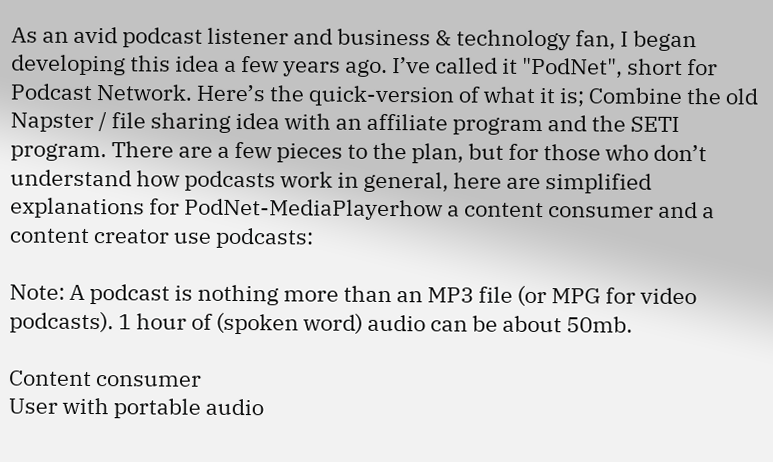As an avid podcast listener and business & technology fan, I began developing this idea a few years ago. I’ve called it "PodNet", short for Podcast Network. Here’s the quick-version of what it is; Combine the old Napster / file sharing idea with an affiliate program and the SETI program. There are a few pieces to the plan, but for those who don’t understand how podcasts work in general, here are simplified explanations for PodNet-MediaPlayerhow a content consumer and a content creator use podcasts:

Note: A podcast is nothing more than an MP3 file (or MPG for video podcasts). 1 hour of (spoken word) audio can be about 50mb.

Content consumer
User with portable audio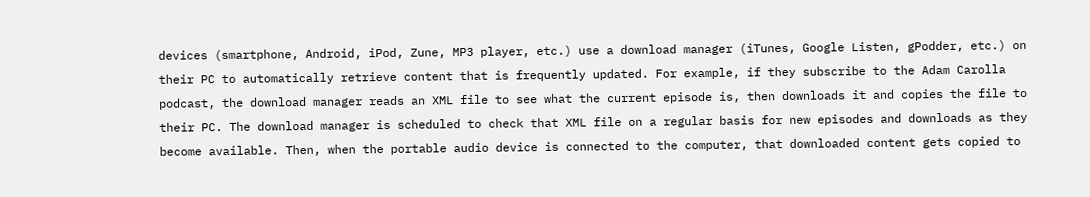devices (smartphone, Android, iPod, Zune, MP3 player, etc.) use a download manager (iTunes, Google Listen, gPodder, etc.) on their PC to automatically retrieve content that is frequently updated. For example, if they subscribe to the Adam Carolla podcast, the download manager reads an XML file to see what the current episode is, then downloads it and copies the file to their PC. The download manager is scheduled to check that XML file on a regular basis for new episodes and downloads as they become available. Then, when the portable audio device is connected to the computer, that downloaded content gets copied to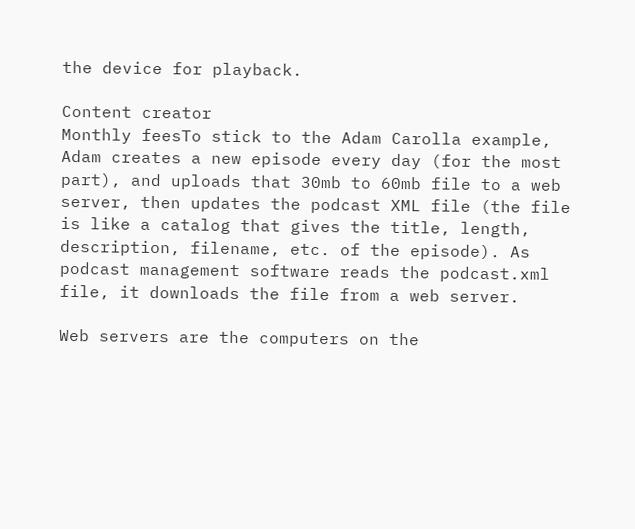the device for playback.

Content creator
Monthly feesTo stick to the Adam Carolla example, Adam creates a new episode every day (for the most part), and uploads that 30mb to 60mb file to a web server, then updates the podcast XML file (the file is like a catalog that gives the title, length, description, filename, etc. of the episode). As podcast management software reads the podcast.xml file, it downloads the file from a web server.

Web servers are the computers on the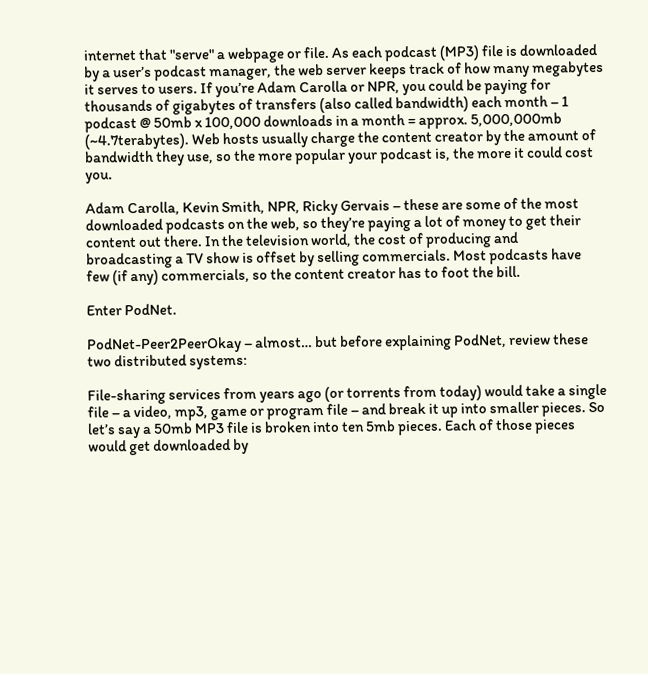internet that "serve" a webpage or file. As each podcast (MP3) file is downloaded by a user’s podcast manager, the web server keeps track of how many megabytes it serves to users. If you’re Adam Carolla or NPR, you could be paying for thousands of gigabytes of transfers (also called bandwidth) each month – 1 podcast @ 50mb x 100,000 downloads in a month = approx. 5,000,000mb (~4.7terabytes). Web hosts usually charge the content creator by the amount of bandwidth they use, so the more popular your podcast is, the more it could cost you.

Adam Carolla, Kevin Smith, NPR, Ricky Gervais – these are some of the most downloaded podcasts on the web, so they’re paying a lot of money to get their content out there. In the television world, the cost of producing and broadcasting a TV show is offset by selling commercials. Most podcasts have few (if any) commercials, so the content creator has to foot the bill.

Enter PodNet.

PodNet-Peer2PeerOkay – almost… but before explaining PodNet, review these two distributed systems:

File-sharing services from years ago (or torrents from today) would take a single file – a video, mp3, game or program file – and break it up into smaller pieces. So let’s say a 50mb MP3 file is broken into ten 5mb pieces. Each of those pieces would get downloaded by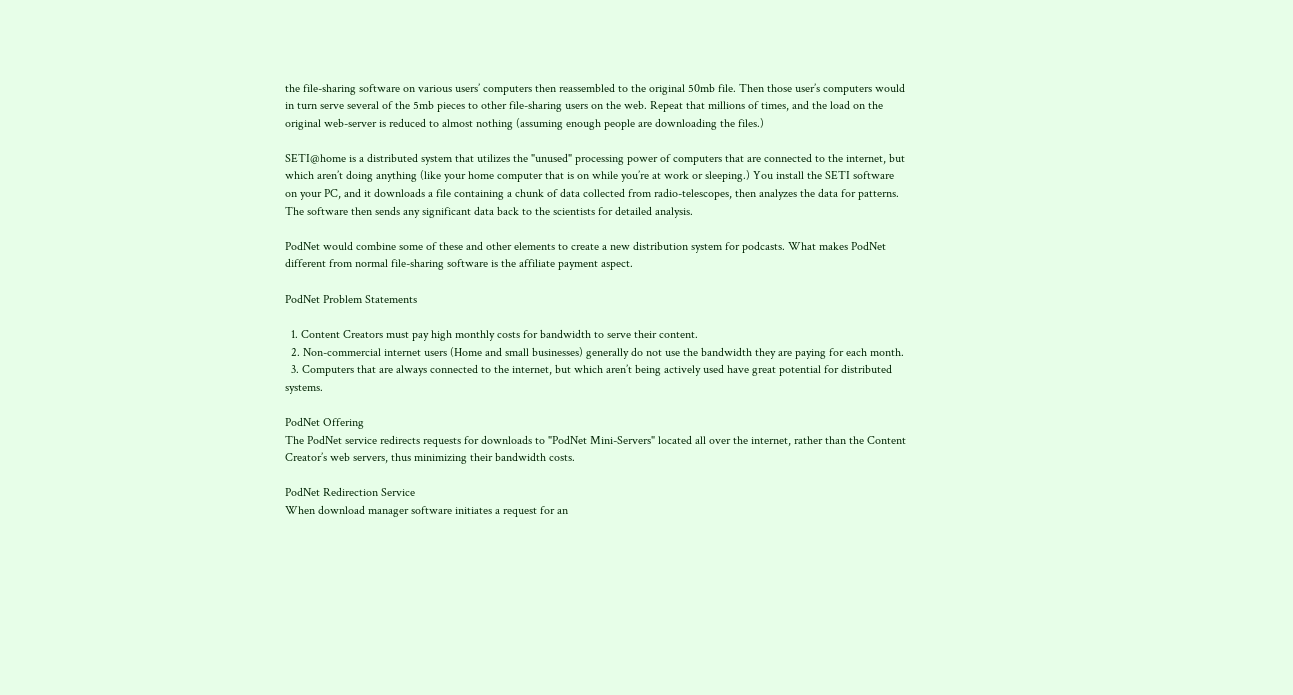the file-sharing software on various users’ computers then reassembled to the original 50mb file. Then those user’s computers would in turn serve several of the 5mb pieces to other file-sharing users on the web. Repeat that millions of times, and the load on the original web-server is reduced to almost nothing (assuming enough people are downloading the files.)

SETI@home is a distributed system that utilizes the "unused" processing power of computers that are connected to the internet, but which aren’t doing anything (like your home computer that is on while you’re at work or sleeping.) You install the SETI software on your PC, and it downloads a file containing a chunk of data collected from radio-telescopes, then analyzes the data for patterns. The software then sends any significant data back to the scientists for detailed analysis.

PodNet would combine some of these and other elements to create a new distribution system for podcasts. What makes PodNet different from normal file-sharing software is the affiliate payment aspect.

PodNet Problem Statements

  1. Content Creators must pay high monthly costs for bandwidth to serve their content.
  2. Non-commercial internet users (Home and small businesses) generally do not use the bandwidth they are paying for each month.
  3. Computers that are always connected to the internet, but which aren’t being actively used have great potential for distributed systems.

PodNet Offering
The PodNet service redirects requests for downloads to "PodNet Mini-Servers" located all over the internet, rather than the Content Creator’s web servers, thus minimizing their bandwidth costs.

PodNet Redirection Service
When download manager software initiates a request for an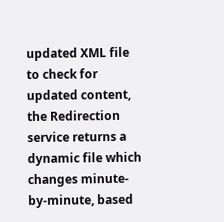updated XML file to check for updated content, the Redirection service returns a dynamic file which changes minute-by-minute, based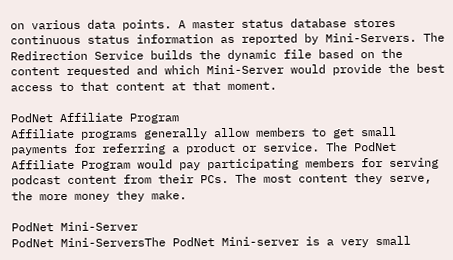on various data points. A master status database stores continuous status information as reported by Mini-Servers. The Redirection Service builds the dynamic file based on the content requested and which Mini-Server would provide the best access to that content at that moment.

PodNet Affiliate Program
Affiliate programs generally allow members to get small payments for referring a product or service. The PodNet Affiliate Program would pay participating members for serving podcast content from their PCs. The most content they serve, the more money they make.

PodNet Mini-Server
PodNet Mini-ServersThe PodNet Mini-server is a very small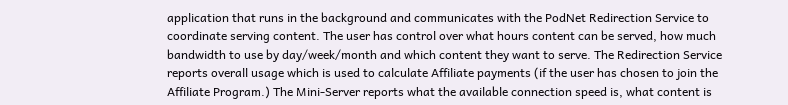application that runs in the background and communicates with the PodNet Redirection Service to coordinate serving content. The user has control over what hours content can be served, how much bandwidth to use by day/week/month and which content they want to serve. The Redirection Service reports overall usage which is used to calculate Affiliate payments (if the user has chosen to join the Affiliate Program.) The Mini-Server reports what the available connection speed is, what content is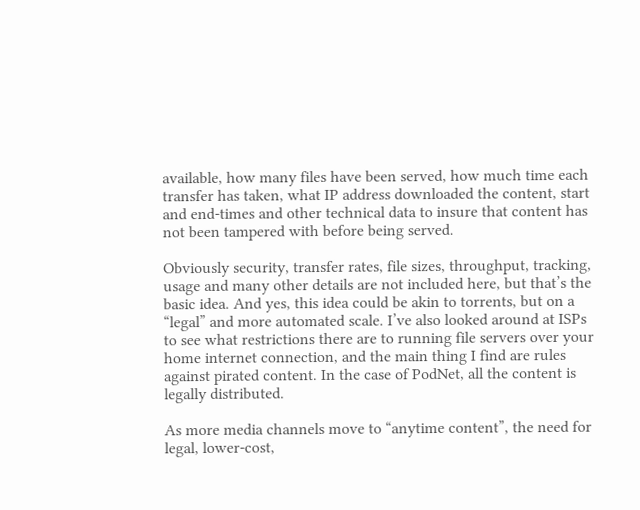available, how many files have been served, how much time each transfer has taken, what IP address downloaded the content, start and end-times and other technical data to insure that content has not been tampered with before being served.

Obviously security, transfer rates, file sizes, throughput, tracking, usage and many other details are not included here, but that’s the basic idea. And yes, this idea could be akin to torrents, but on a “legal” and more automated scale. I’ve also looked around at ISPs to see what restrictions there are to running file servers over your home internet connection, and the main thing I find are rules against pirated content. In the case of PodNet, all the content is legally distributed.

As more media channels move to “anytime content”, the need for legal, lower-cost,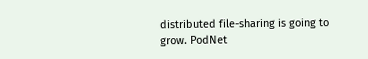distributed file-sharing is going to grow. PodNet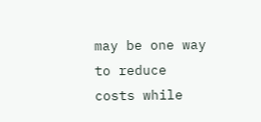may be one way to reduce costs while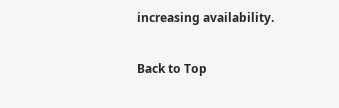increasing availability.

Back to Top